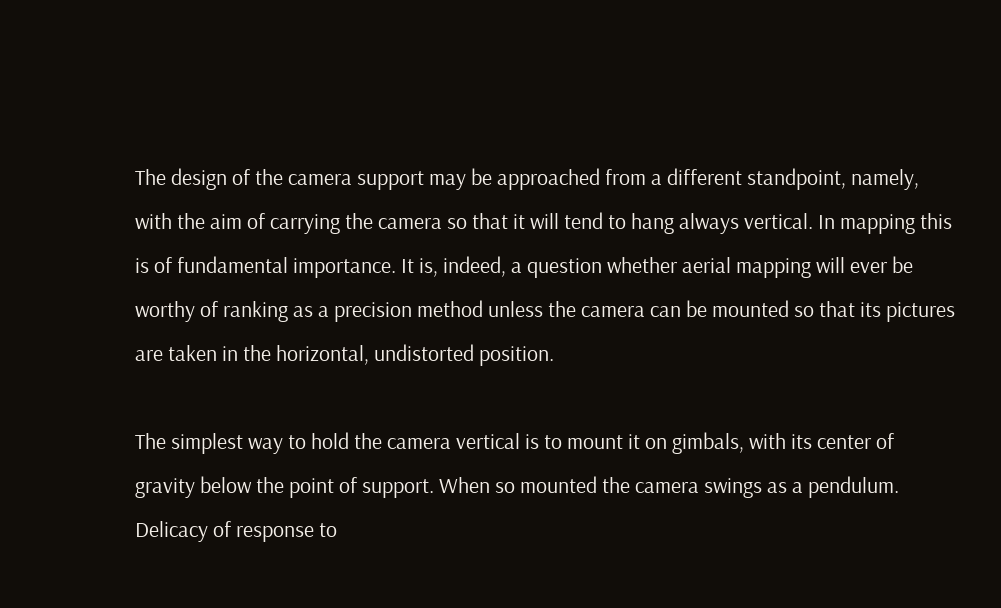The design of the camera support may be approached from a different standpoint, namely, with the aim of carrying the camera so that it will tend to hang always vertical. In mapping this is of fundamental importance. It is, indeed, a question whether aerial mapping will ever be worthy of ranking as a precision method unless the camera can be mounted so that its pictures are taken in the horizontal, undistorted position.

The simplest way to hold the camera vertical is to mount it on gimbals, with its center of gravity below the point of support. When so mounted the camera swings as a pendulum. Delicacy of response to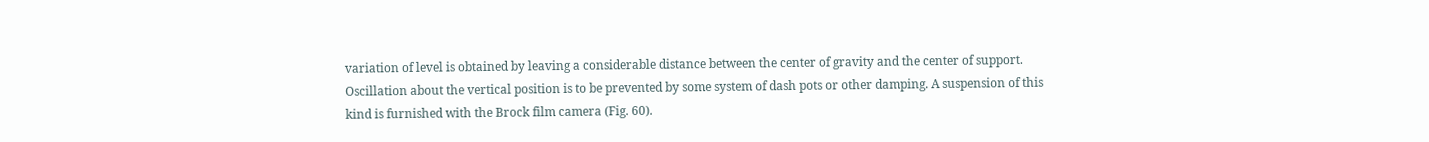variation of level is obtained by leaving a considerable distance between the center of gravity and the center of support. Oscillation about the vertical position is to be prevented by some system of dash pots or other damping. A suspension of this kind is furnished with the Brock film camera (Fig. 60).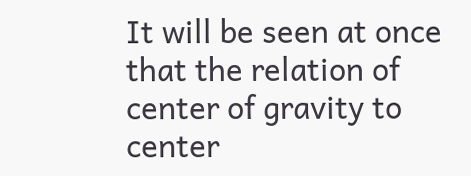It will be seen at once that the relation of center of gravity to center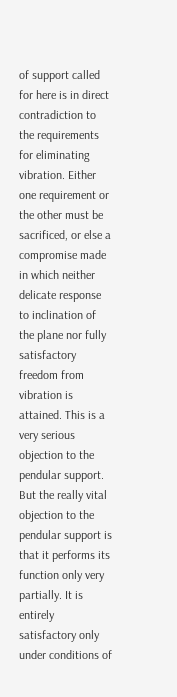of support called for here is in direct contradiction to the requirements for eliminating vibration. Either one requirement or the other must be sacrificed, or else a compromise made in which neither delicate response to inclination of the plane nor fully satisfactory freedom from vibration is attained. This is a very serious objection to the pendular support. But the really vital objection to the pendular support is that it performs its function only very partially. It is entirely satisfactory only under conditions of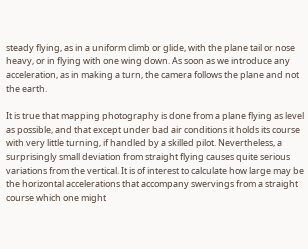steady flying, as in a uniform climb or glide, with the plane tail or nose heavy, or in flying with one wing down. As soon as we introduce any acceleration, as in making a turn, the camera follows the plane and not the earth.

It is true that mapping photography is done from a plane flying as level as possible, and that except under bad air conditions it holds its course with very little turning, if handled by a skilled pilot. Nevertheless, a surprisingly small deviation from straight flying causes quite serious variations from the vertical. It is of interest to calculate how large may be the horizontal accelerations that accompany swervings from a straight course which one might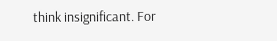think insignificant. For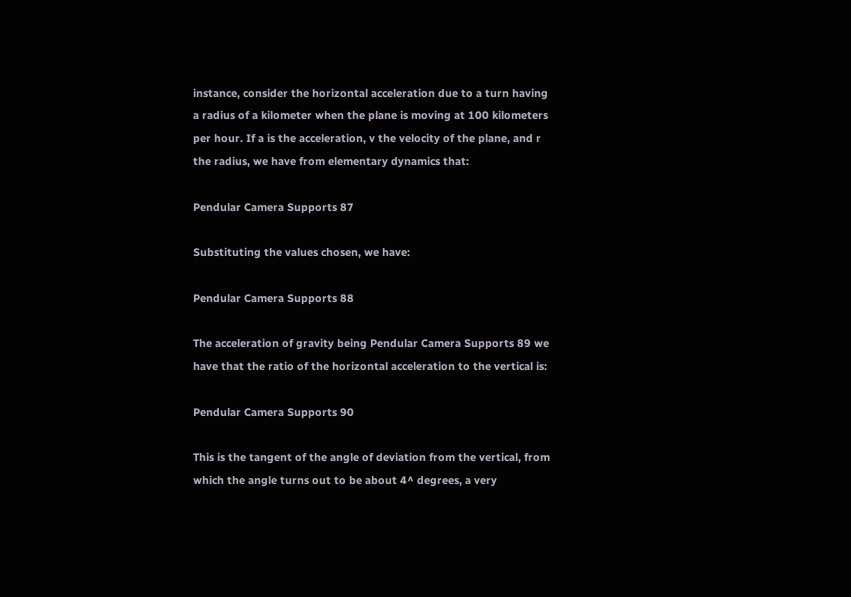instance, consider the horizontal acceleration due to a turn having a radius of a kilometer when the plane is moving at 100 kilometers per hour. If a is the acceleration, v the velocity of the plane, and r the radius, we have from elementary dynamics that:

Pendular Camera Supports 87

Substituting the values chosen, we have:

Pendular Camera Supports 88

The acceleration of gravity being Pendular Camera Supports 89 we have that the ratio of the horizontal acceleration to the vertical is:

Pendular Camera Supports 90

This is the tangent of the angle of deviation from the vertical, from which the angle turns out to be about 4^ degrees, a very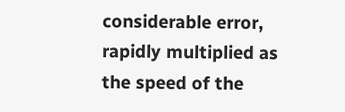considerable error, rapidly multiplied as the speed of the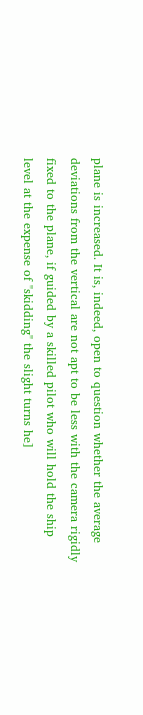plane is increased. It is, indeed, open to question whether the average deviations from the vertical are not apt to be less with the camera rigidly fixed to the plane, if guided by a skilled pilot who will hold the ship level at the expense of "skidding" the slight turns he]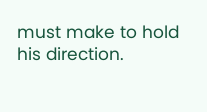must make to hold his direction.